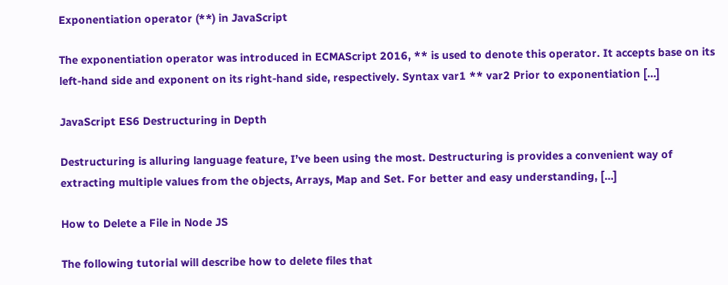Exponentiation operator (**) in JavaScript

The exponentiation operator was introduced in ECMAScript 2016, ** is used to denote this operator. It accepts base on its left-hand side and exponent on its right-hand side, respectively. Syntax var1 ** var2 Prior to exponentiation […]

JavaScript ES6 Destructuring in Depth

Destructuring is alluring language feature, I’ve been using the most. Destructuring is provides a convenient way of extracting multiple values from the objects, Arrays, Map and Set. For better and easy understanding, […]

How to Delete a File in Node JS

The following tutorial will describe how to delete files that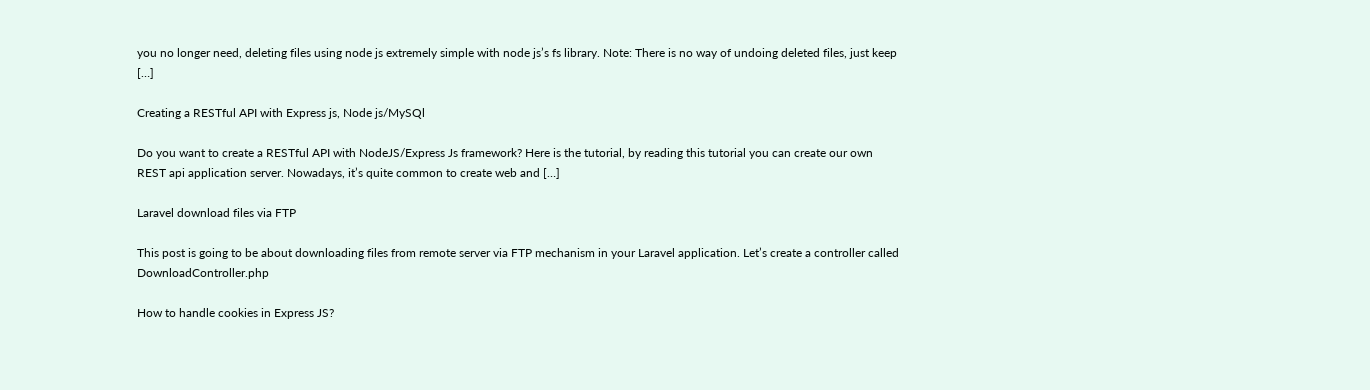you no longer need, deleting files using node js extremely simple with node js’s fs library. Note: There is no way of undoing deleted files, just keep […]

Creating a RESTful API with Express js, Node js/MySQl

Do you want to create a RESTful API with NodeJS/Express Js framework? Here is the tutorial, by reading this tutorial you can create our own REST api application server. Nowadays, it’s quite common to create web and […]

Laravel download files via FTP

This post is going to be about downloading files from remote server via FTP mechanism in your Laravel application. Let’s create a controller called DownloadController.php

How to handle cookies in Express JS?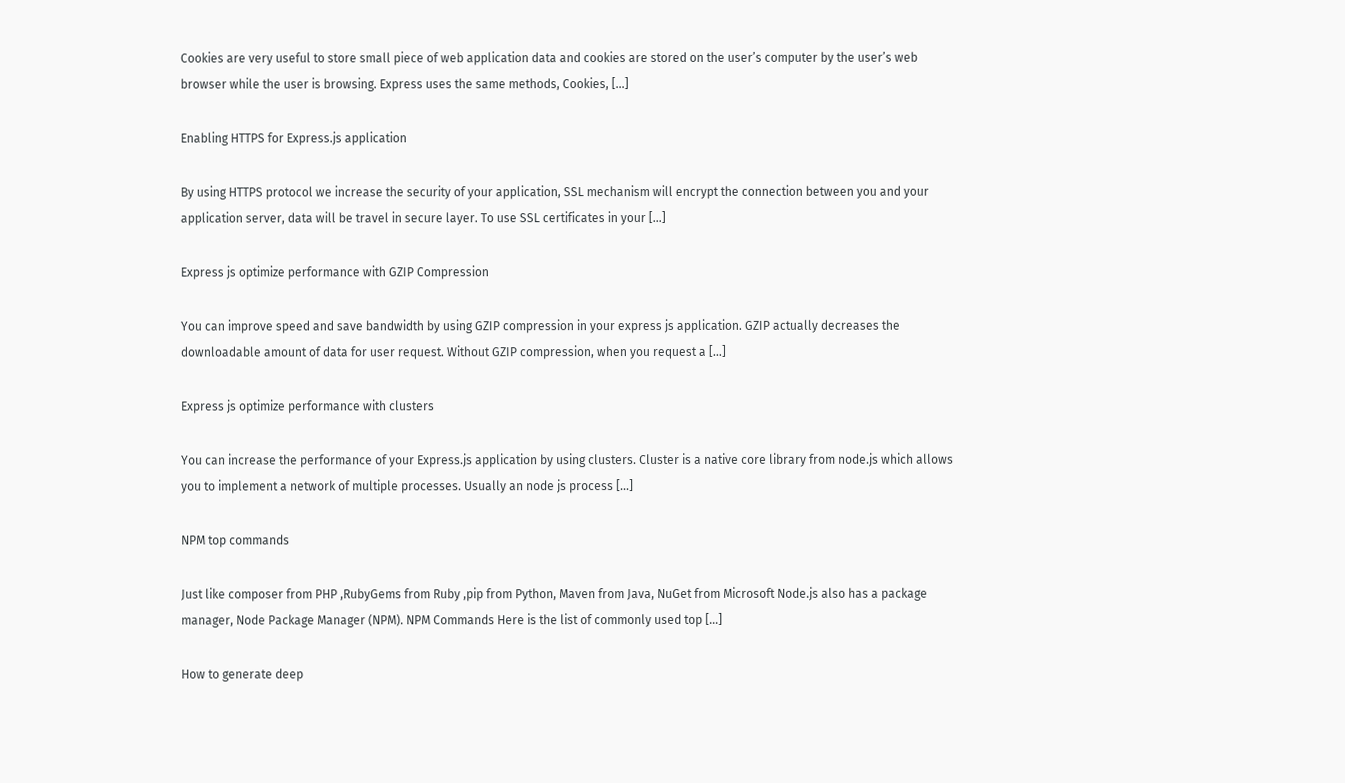Cookies are very useful to store small piece of web application data and cookies are stored on the user’s computer by the user’s web browser while the user is browsing. Express uses the same methods, Cookies, […]

Enabling HTTPS for Express.js application

By using HTTPS protocol we increase the security of your application, SSL mechanism will encrypt the connection between you and your application server, data will be travel in secure layer. To use SSL certificates in your […]

Express js optimize performance with GZIP Compression

You can improve speed and save bandwidth by using GZIP compression in your express js application. GZIP actually decreases the downloadable amount of data for user request. Without GZIP compression, when you request a […]

Express js optimize performance with clusters

You can increase the performance of your Express.js application by using clusters. Cluster is a native core library from node.js which allows you to implement a network of multiple processes. Usually an node js process […]

NPM top commands

Just like composer from PHP ,RubyGems from Ruby ,pip from Python, Maven from Java, NuGet from Microsoft Node.js also has a package manager, Node Package Manager (NPM). NPM Commands Here is the list of commonly used top […]

How to generate deep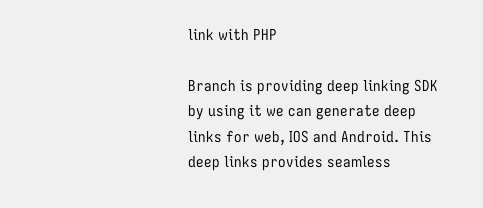link with PHP

Branch is providing deep linking SDK by using it we can generate deep links for web, IOS and Android. This deep links provides seamless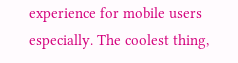experience for mobile users especially. The coolest thing,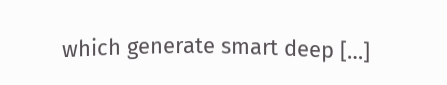which generate smart deep […]